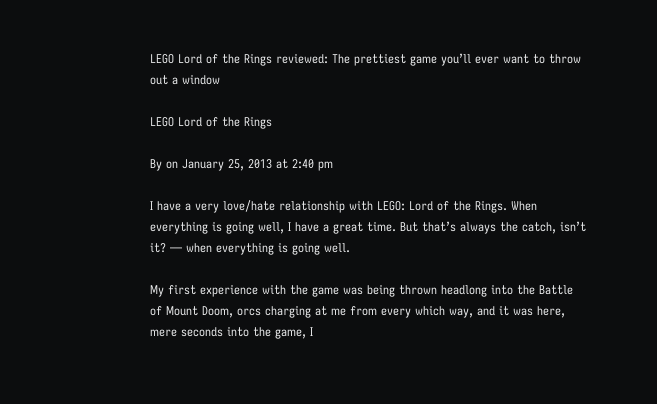LEGO Lord of the Rings reviewed: The prettiest game you’ll ever want to throw out a window

LEGO Lord of the Rings

By on January 25, 2013 at 2:40 pm

I have a very love/hate relationship with LEGO: Lord of the Rings. When everything is going well, I have a great time. But that’s always the catch, isn’t it? — when everything is going well.

My first experience with the game was being thrown headlong into the Battle of Mount Doom, orcs charging at me from every which way, and it was here, mere seconds into the game, I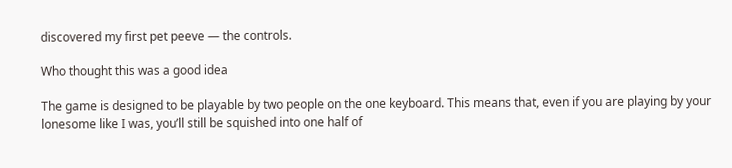discovered my first pet peeve — the controls.

Who thought this was a good idea

The game is designed to be playable by two people on the one keyboard. This means that, even if you are playing by your lonesome like I was, you’ll still be squished into one half of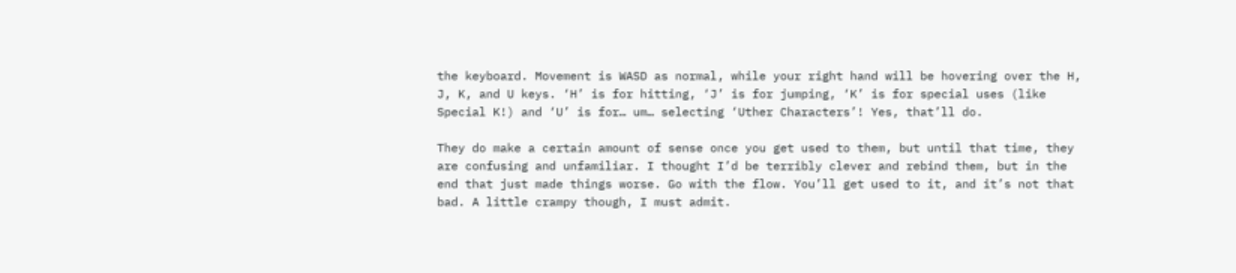the keyboard. Movement is WASD as normal, while your right hand will be hovering over the H, J, K, and U keys. ‘H’ is for hitting, ‘J’ is for jumping, ‘K’ is for special uses (like Special K!) and ‘U’ is for… um… selecting ‘Uther Characters’! Yes, that’ll do.

They do make a certain amount of sense once you get used to them, but until that time, they are confusing and unfamiliar. I thought I’d be terribly clever and rebind them, but in the end that just made things worse. Go with the flow. You’ll get used to it, and it’s not that bad. A little crampy though, I must admit.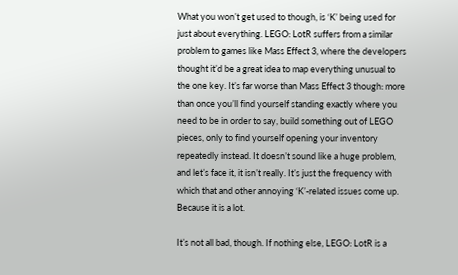What you won’t get used to though, is ‘K’ being used for just about everything. LEGO: LotR suffers from a similar problem to games like Mass Effect 3, where the developers thought it’d be a great idea to map everything unusual to the one key. It’s far worse than Mass Effect 3 though: more than once you’ll find yourself standing exactly where you need to be in order to say, build something out of LEGO pieces, only to find yourself opening your inventory repeatedly instead. It doesn’t sound like a huge problem, and let’s face it, it isn’t really. It’s just the frequency with which that and other annoying ‘K’-related issues come up. Because it is a lot.

It’s not all bad, though. If nothing else, LEGO: LotR is a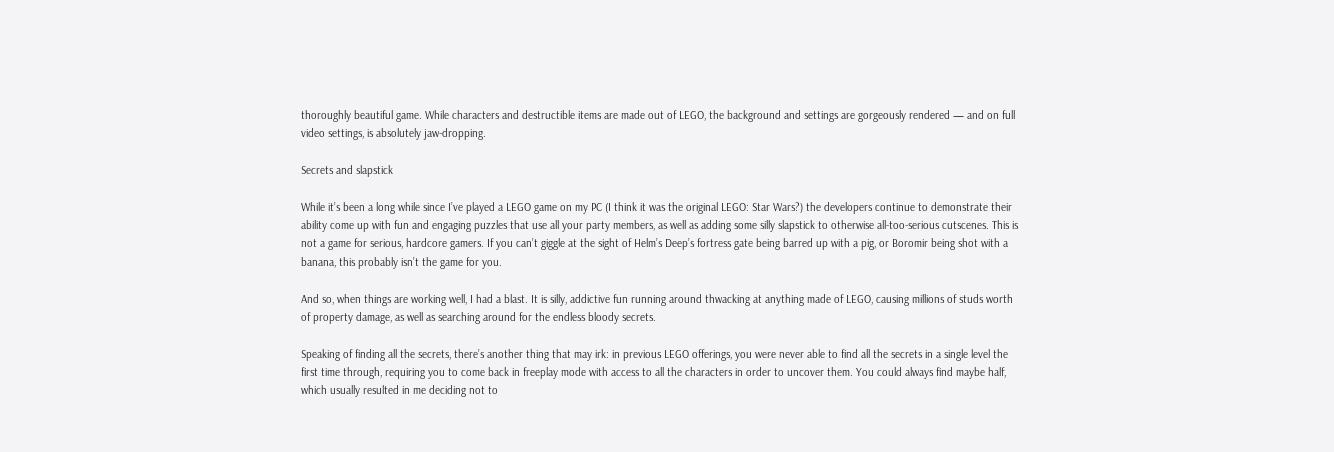thoroughly beautiful game. While characters and destructible items are made out of LEGO, the background and settings are gorgeously rendered — and on full video settings, is absolutely jaw-dropping.

Secrets and slapstick

While it’s been a long while since I’ve played a LEGO game on my PC (I think it was the original LEGO: Star Wars?) the developers continue to demonstrate their ability come up with fun and engaging puzzles that use all your party members, as well as adding some silly slapstick to otherwise all-too-serious cutscenes. This is not a game for serious, hardcore gamers. If you can’t giggle at the sight of Helm’s Deep’s fortress gate being barred up with a pig, or Boromir being shot with a banana, this probably isn’t the game for you.

And so, when things are working well, I had a blast. It is silly, addictive fun running around thwacking at anything made of LEGO, causing millions of studs worth of property damage, as well as searching around for the endless bloody secrets.

Speaking of finding all the secrets, there’s another thing that may irk: in previous LEGO offerings, you were never able to find all the secrets in a single level the first time through, requiring you to come back in freeplay mode with access to all the characters in order to uncover them. You could always find maybe half, which usually resulted in me deciding not to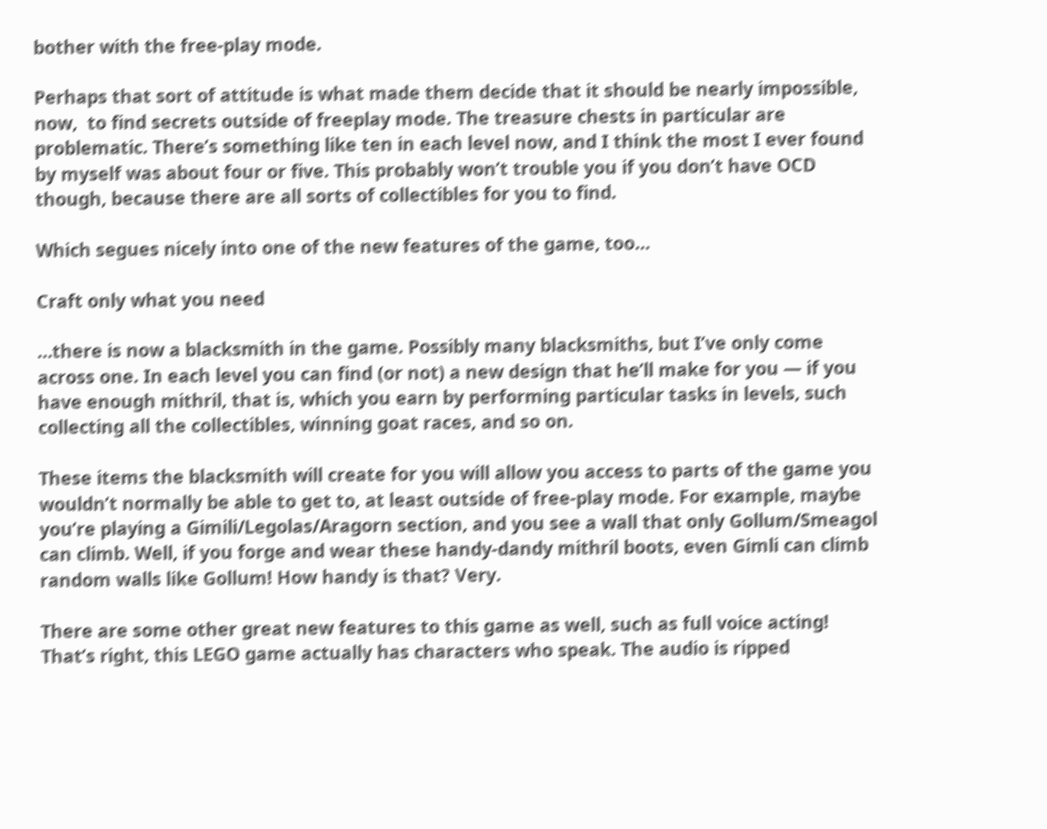bother with the free-play mode.

Perhaps that sort of attitude is what made them decide that it should be nearly impossible, now,  to find secrets outside of freeplay mode. The treasure chests in particular are problematic. There’s something like ten in each level now, and I think the most I ever found by myself was about four or five. This probably won’t trouble you if you don’t have OCD though, because there are all sorts of collectibles for you to find.

Which segues nicely into one of the new features of the game, too…

Craft only what you need

…there is now a blacksmith in the game. Possibly many blacksmiths, but I’ve only come across one. In each level you can find (or not) a new design that he’ll make for you — if you have enough mithril, that is, which you earn by performing particular tasks in levels, such collecting all the collectibles, winning goat races, and so on.

These items the blacksmith will create for you will allow you access to parts of the game you wouldn’t normally be able to get to, at least outside of free-play mode. For example, maybe you’re playing a Gimili/Legolas/Aragorn section, and you see a wall that only Gollum/Smeagol can climb. Well, if you forge and wear these handy-dandy mithril boots, even Gimli can climb random walls like Gollum! How handy is that? Very.

There are some other great new features to this game as well, such as full voice acting! That’s right, this LEGO game actually has characters who speak. The audio is ripped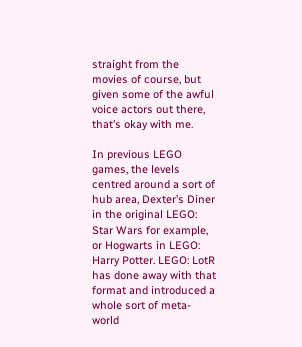straight from the movies of course, but given some of the awful voice actors out there, that’s okay with me.

In previous LEGO games, the levels centred around a sort of hub area, Dexter’s Diner in the original LEGO: Star Wars for example, or Hogwarts in LEGO: Harry Potter. LEGO: LotR has done away with that format and introduced a whole sort of meta-world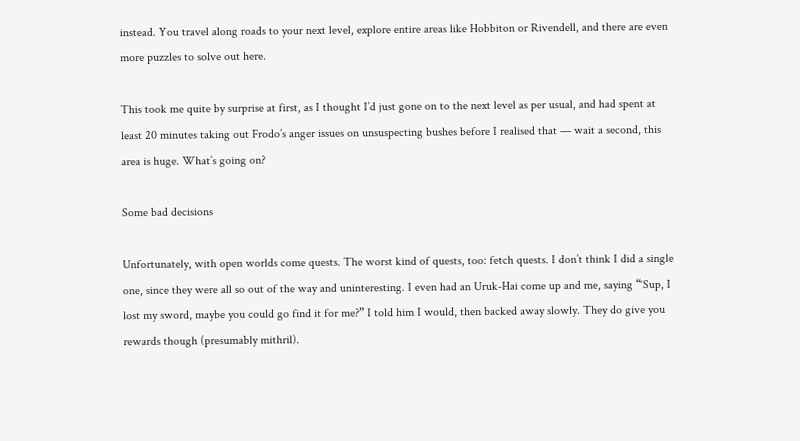instead. You travel along roads to your next level, explore entire areas like Hobbiton or Rivendell, and there are even more puzzles to solve out here.

This took me quite by surprise at first, as I thought I’d just gone on to the next level as per usual, and had spent at least 20 minutes taking out Frodo’s anger issues on unsuspecting bushes before I realised that — wait a second, this area is huge. What’s going on?

Some bad decisions

Unfortunately, with open worlds come quests. The worst kind of quests, too: fetch quests. I don’t think I did a single one, since they were all so out of the way and uninteresting. I even had an Uruk-Hai come up and me, saying “‘Sup, I lost my sword, maybe you could go find it for me?” I told him I would, then backed away slowly. They do give you rewards though (presumably mithril).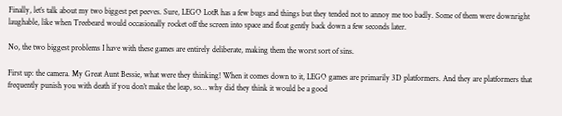Finally, let’s talk about my two biggest pet peeves. Sure, LEGO LotR has a few bugs and things but they tended not to annoy me too badly. Some of them were downright laughable, like when Treebeard would occasionally rocket off the screen into space and float gently back down a few seconds later.

No, the two biggest problems I have with these games are entirely deliberate, making them the worst sort of sins.

First up: the camera. My Great Aunt Bessie, what were they thinking! When it comes down to it, LEGO games are primarily 3D platformers. And they are platformers that frequently punish you with death if you don’t make the leap, so… why did they think it would be a good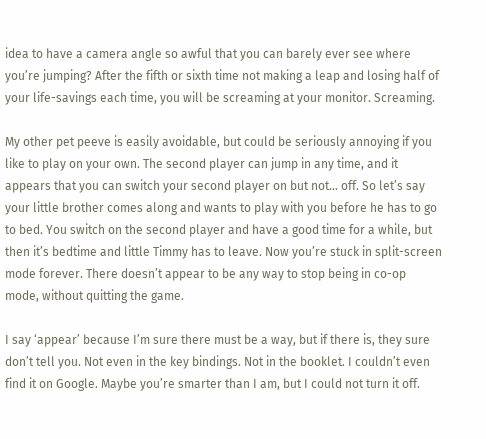idea to have a camera angle so awful that you can barely ever see where you’re jumping? After the fifth or sixth time not making a leap and losing half of your life-savings each time, you will be screaming at your monitor. Screaming.

My other pet peeve is easily avoidable, but could be seriously annoying if you like to play on your own. The second player can jump in any time, and it appears that you can switch your second player on but not… off. So let’s say your little brother comes along and wants to play with you before he has to go to bed. You switch on the second player and have a good time for a while, but then it’s bedtime and little Timmy has to leave. Now you’re stuck in split-screen mode forever. There doesn’t appear to be any way to stop being in co-op mode, without quitting the game.

I say ‘appear’ because I’m sure there must be a way, but if there is, they sure don’t tell you. Not even in the key bindings. Not in the booklet. I couldn’t even find it on Google. Maybe you’re smarter than I am, but I could not turn it off.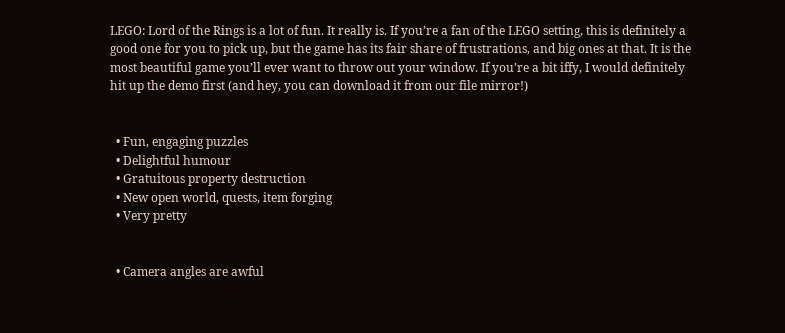LEGO: Lord of the Rings is a lot of fun. It really is. If you’re a fan of the LEGO setting, this is definitely a good one for you to pick up, but the game has its fair share of frustrations, and big ones at that. It is the most beautiful game you’ll ever want to throw out your window. If you’re a bit iffy, I would definitely hit up the demo first (and hey, you can download it from our file mirror!)


  • Fun, engaging puzzles
  • Delightful humour
  • Gratuitous property destruction
  • New open world, quests, item forging
  • Very pretty


  • Camera angles are awful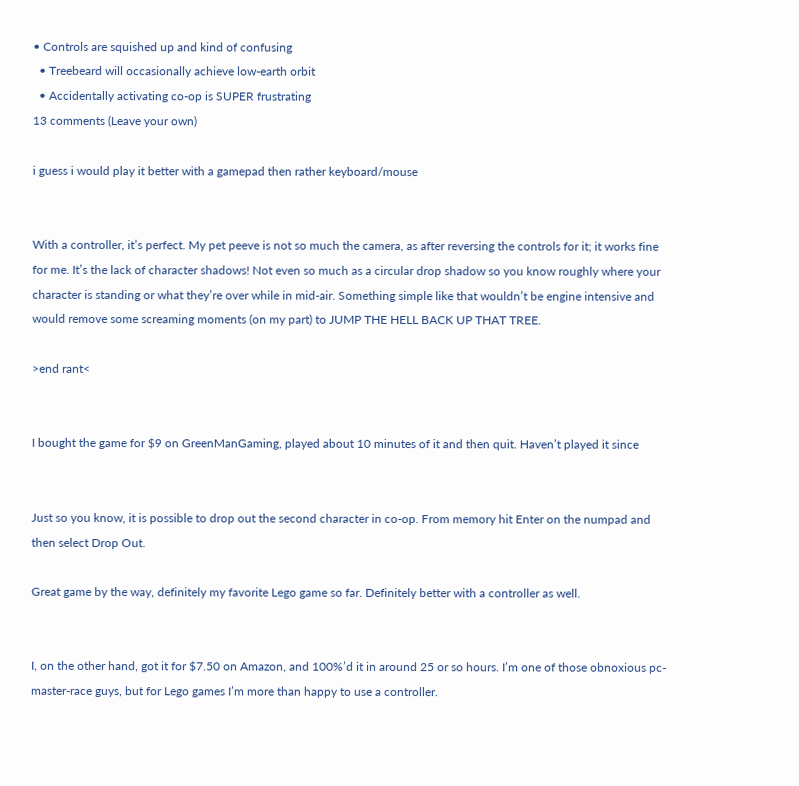• Controls are squished up and kind of confusing
  • Treebeard will occasionally achieve low-earth orbit
  • Accidentally activating co-op is SUPER frustrating
13 comments (Leave your own)

i guess i would play it better with a gamepad then rather keyboard/mouse


With a controller, it’s perfect. My pet peeve is not so much the camera, as after reversing the controls for it; it works fine for me. It’s the lack of character shadows! Not even so much as a circular drop shadow so you know roughly where your character is standing or what they’re over while in mid-air. Something simple like that wouldn’t be engine intensive and would remove some screaming moments (on my part) to JUMP THE HELL BACK UP THAT TREE.

>end rant<


I bought the game for $9 on GreenManGaming, played about 10 minutes of it and then quit. Haven’t played it since


Just so you know, it is possible to drop out the second character in co-op. From memory hit Enter on the numpad and then select Drop Out.

Great game by the way, definitely my favorite Lego game so far. Definitely better with a controller as well.


I, on the other hand, got it for $7.50 on Amazon, and 100%’d it in around 25 or so hours. I’m one of those obnoxious pc-master-race guys, but for Lego games I’m more than happy to use a controller.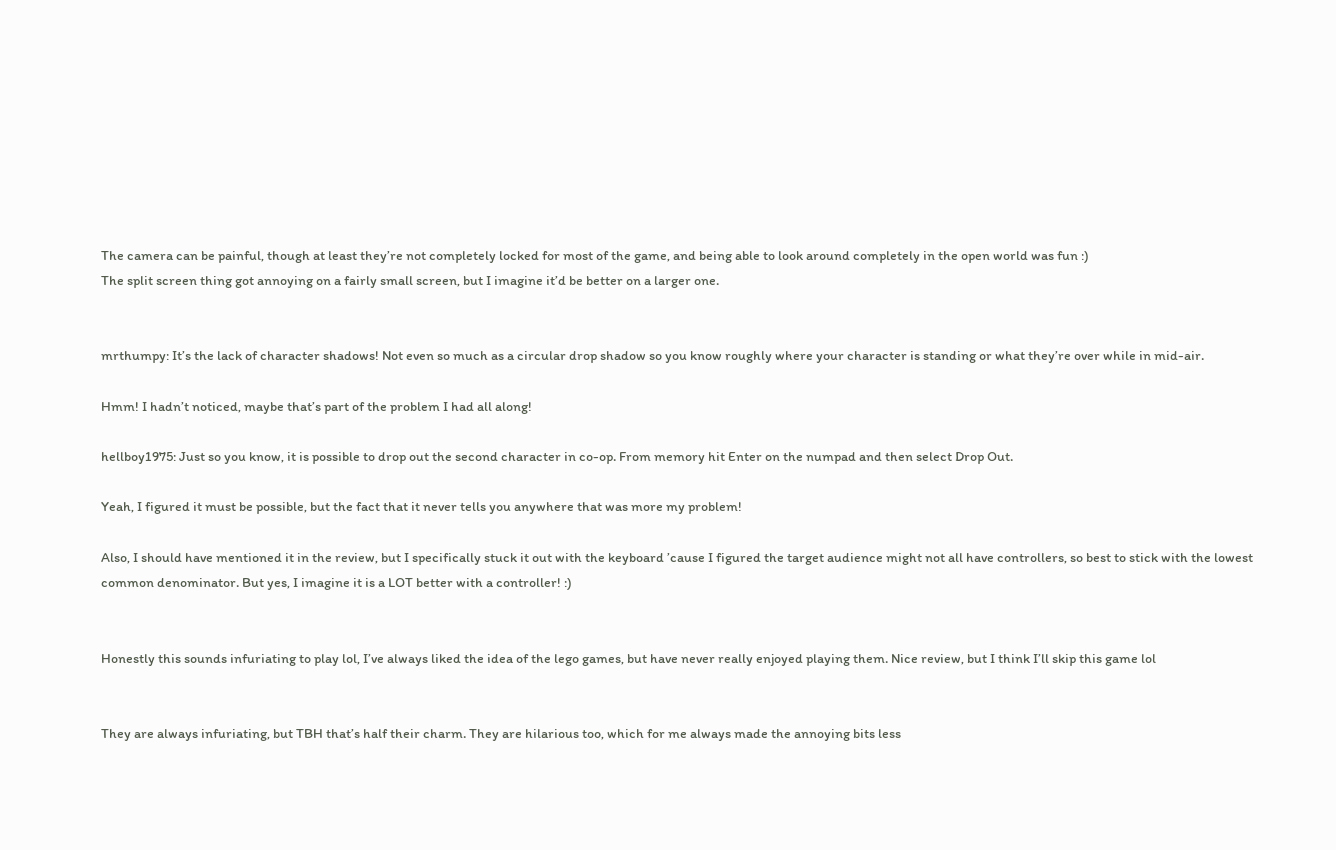The camera can be painful, though at least they’re not completely locked for most of the game, and being able to look around completely in the open world was fun :)
The split screen thing got annoying on a fairly small screen, but I imagine it’d be better on a larger one.


mrthumpy: It’s the lack of character shadows! Not even so much as a circular drop shadow so you know roughly where your character is standing or what they’re over while in mid-air.

Hmm! I hadn’t noticed, maybe that’s part of the problem I had all along!

hellboy1975: Just so you know, it is possible to drop out the second character in co-op. From memory hit Enter on the numpad and then select Drop Out.

Yeah, I figured it must be possible, but the fact that it never tells you anywhere that was more my problem!

Also, I should have mentioned it in the review, but I specifically stuck it out with the keyboard ’cause I figured the target audience might not all have controllers, so best to stick with the lowest common denominator. But yes, I imagine it is a LOT better with a controller! :)


Honestly this sounds infuriating to play lol, I’ve always liked the idea of the lego games, but have never really enjoyed playing them. Nice review, but I think I’ll skip this game lol


They are always infuriating, but TBH that’s half their charm. They are hilarious too, which for me always made the annoying bits less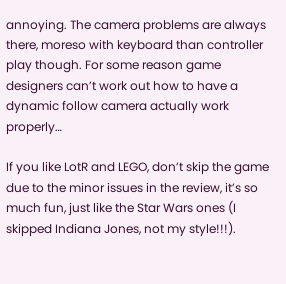annoying. The camera problems are always there, moreso with keyboard than controller play though. For some reason game designers can’t work out how to have a dynamic follow camera actually work properly…

If you like LotR and LEGO, don’t skip the game due to the minor issues in the review, it’s so much fun, just like the Star Wars ones (I skipped Indiana Jones, not my style!!!).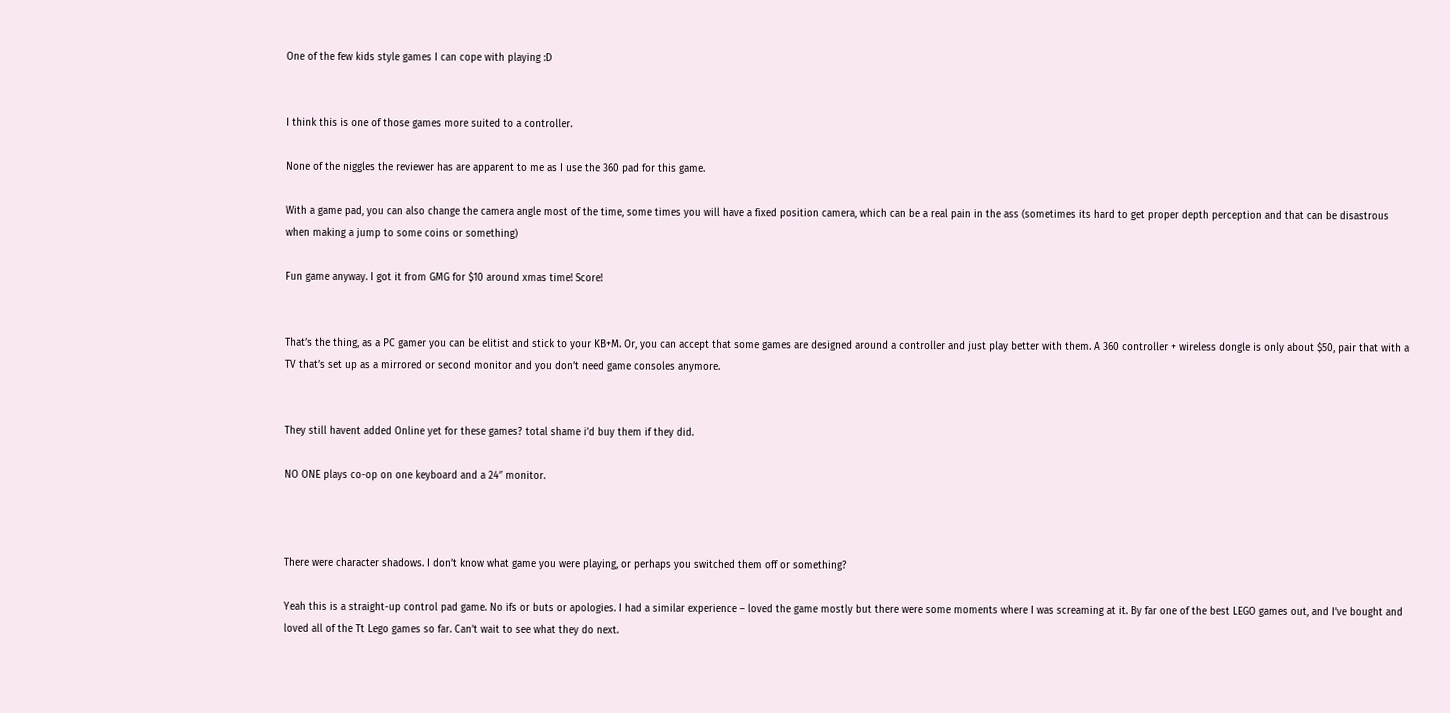One of the few kids style games I can cope with playing :D


I think this is one of those games more suited to a controller.

None of the niggles the reviewer has are apparent to me as I use the 360 pad for this game.

With a game pad, you can also change the camera angle most of the time, some times you will have a fixed position camera, which can be a real pain in the ass (sometimes its hard to get proper depth perception and that can be disastrous when making a jump to some coins or something)

Fun game anyway. I got it from GMG for $10 around xmas time! Score!


That’s the thing, as a PC gamer you can be elitist and stick to your KB+M. Or, you can accept that some games are designed around a controller and just play better with them. A 360 controller + wireless dongle is only about $50, pair that with a TV that’s set up as a mirrored or second monitor and you don’t need game consoles anymore.


They still havent added Online yet for these games? total shame i’d buy them if they did.

NO ONE plays co-op on one keyboard and a 24″ monitor.



There were character shadows. I don’t know what game you were playing, or perhaps you switched them off or something?

Yeah this is a straight-up control pad game. No ifs or buts or apologies. I had a similar experience – loved the game mostly but there were some moments where I was screaming at it. By far one of the best LEGO games out, and I’ve bought and loved all of the Tt Lego games so far. Can’t wait to see what they do next.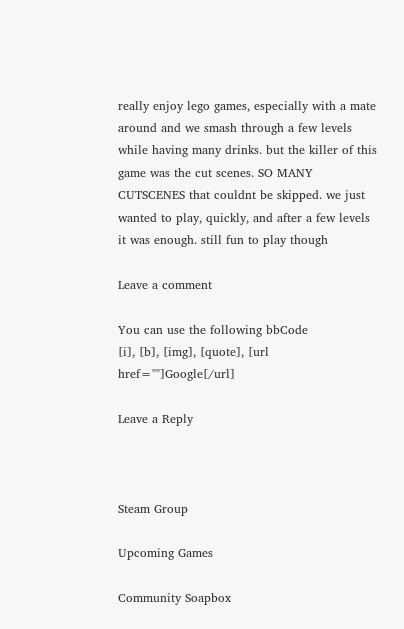really enjoy lego games, especially with a mate around and we smash through a few levels while having many drinks. but the killer of this game was the cut scenes. SO MANY CUTSCENES that couldnt be skipped. we just wanted to play, quickly, and after a few levels it was enough. still fun to play though

Leave a comment

You can use the following bbCode
[i], [b], [img], [quote], [url href=""]Google[/url]

Leave a Reply



Steam Group

Upcoming Games

Community Soapbox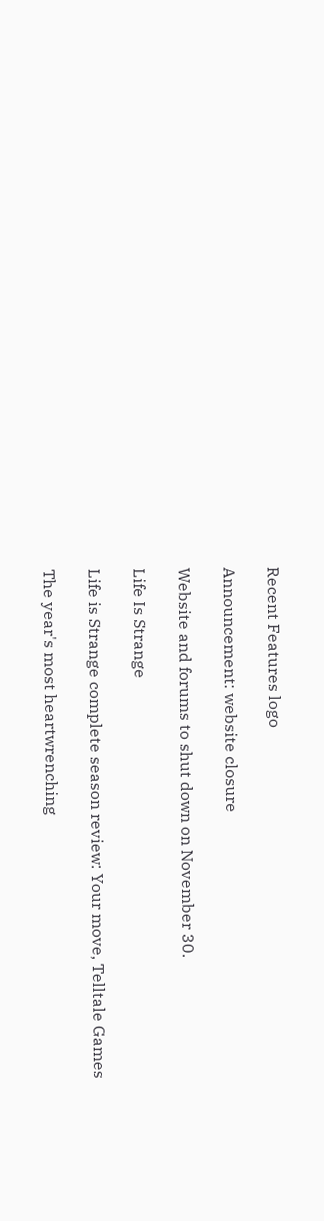Recent Features logo

Announcement: website closure

Website and forums to shut down on November 30.

Life Is Strange

Life is Strange complete season review: Your move, Telltale Games

The year's most heartwrenching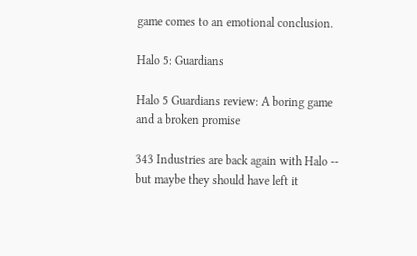game comes to an emotional conclusion.

Halo 5: Guardians

Halo 5 Guardians review: A boring game and a broken promise

343 Industries are back again with Halo -- but maybe they should have left it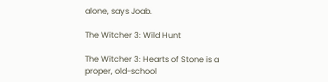alone, says Joab.

The Witcher 3: Wild Hunt

The Witcher 3: Hearts of Stone is a proper, old-school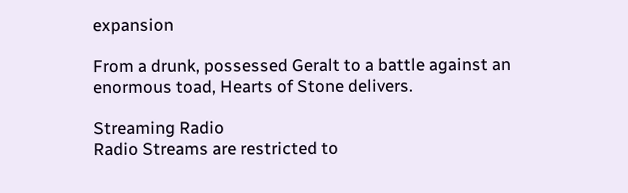expansion

From a drunk, possessed Geralt to a battle against an enormous toad, Hearts of Stone delivers.

Streaming Radio
Radio Streams are restricted to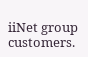iiNet group customers.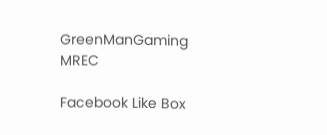GreenManGaming MREC

Facebook Like Box